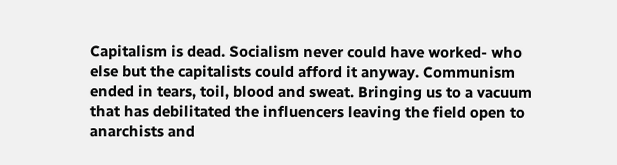Capitalism is dead. Socialism never could have worked- who else but the capitalists could afford it anyway. Communism ended in tears, toil, blood and sweat. Bringing us to a vacuum that has debilitated the influencers leaving the field open to anarchists and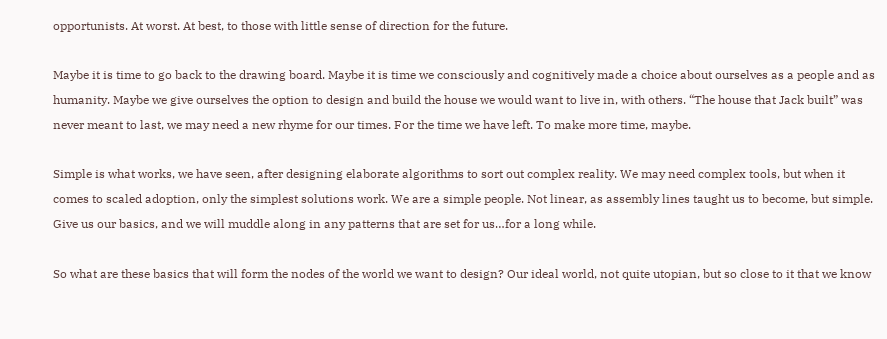opportunists. At worst. At best, to those with little sense of direction for the future.

Maybe it is time to go back to the drawing board. Maybe it is time we consciously and cognitively made a choice about ourselves as a people and as humanity. Maybe we give ourselves the option to design and build the house we would want to live in, with others. “The house that Jack built” was never meant to last, we may need a new rhyme for our times. For the time we have left. To make more time, maybe.

Simple is what works, we have seen, after designing elaborate algorithms to sort out complex reality. We may need complex tools, but when it comes to scaled adoption, only the simplest solutions work. We are a simple people. Not linear, as assembly lines taught us to become, but simple. Give us our basics, and we will muddle along in any patterns that are set for us…for a long while.

So what are these basics that will form the nodes of the world we want to design? Our ideal world, not quite utopian, but so close to it that we know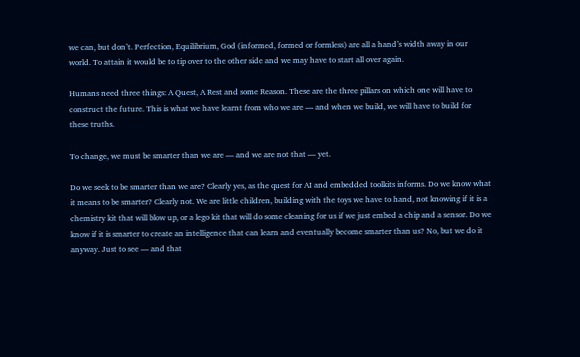we can, but don’t. Perfection, Equilibrium, God (informed, formed or formless) are all a hand’s width away in our world. To attain it would be to tip over to the other side and we may have to start all over again.

Humans need three things: A Quest, A Rest and some Reason. These are the three pillars on which one will have to construct the future. This is what we have learnt from who we are — and when we build, we will have to build for these truths.

To change, we must be smarter than we are — and we are not that — yet.

Do we seek to be smarter than we are? Clearly yes, as the quest for AI and embedded toolkits informs. Do we know what it means to be smarter? Clearly not. We are little children, building with the toys we have to hand, not knowing if it is a chemistry kit that will blow up, or a lego kit that will do some cleaning for us if we just embed a chip and a sensor. Do we know if it is smarter to create an intelligence that can learn and eventually become smarter than us? No, but we do it anyway. Just to see — and that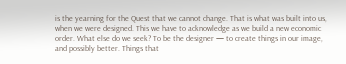is the yearning for the Quest that we cannot change. That is what was built into us, when we were designed. This we have to acknowledge as we build a new economic order. What else do we seek? To be the designer — to create things in our image, and possibly better. Things that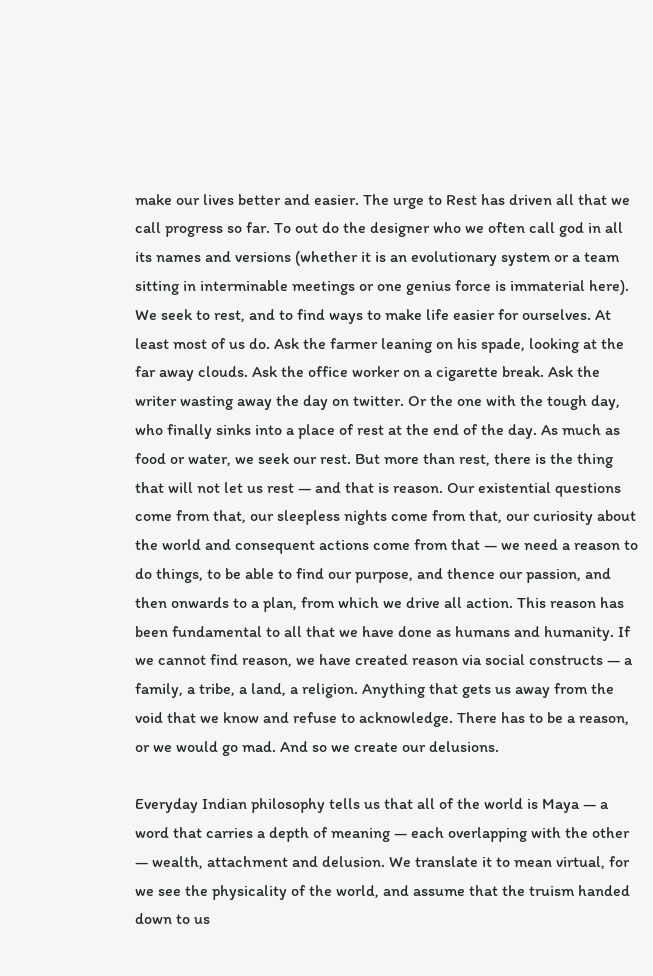make our lives better and easier. The urge to Rest has driven all that we call progress so far. To out do the designer who we often call god in all its names and versions (whether it is an evolutionary system or a team sitting in interminable meetings or one genius force is immaterial here). We seek to rest, and to find ways to make life easier for ourselves. At least most of us do. Ask the farmer leaning on his spade, looking at the far away clouds. Ask the office worker on a cigarette break. Ask the writer wasting away the day on twitter. Or the one with the tough day, who finally sinks into a place of rest at the end of the day. As much as food or water, we seek our rest. But more than rest, there is the thing that will not let us rest — and that is reason. Our existential questions come from that, our sleepless nights come from that, our curiosity about the world and consequent actions come from that — we need a reason to do things, to be able to find our purpose, and thence our passion, and then onwards to a plan, from which we drive all action. This reason has been fundamental to all that we have done as humans and humanity. If we cannot find reason, we have created reason via social constructs — a family, a tribe, a land, a religion. Anything that gets us away from the void that we know and refuse to acknowledge. There has to be a reason, or we would go mad. And so we create our delusions.

Everyday Indian philosophy tells us that all of the world is Maya — a word that carries a depth of meaning — each overlapping with the other — wealth, attachment and delusion. We translate it to mean virtual, for we see the physicality of the world, and assume that the truism handed down to us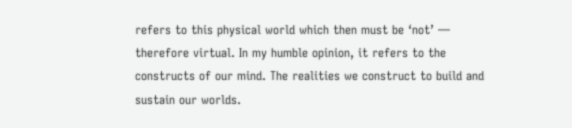refers to this physical world which then must be ‘not’ — therefore virtual. In my humble opinion, it refers to the constructs of our mind. The realities we construct to build and sustain our worlds.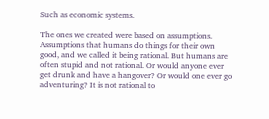Such as economic systems.

The ones we created were based on assumptions. Assumptions that humans do things for their own good, and we called it being rational. But humans are often stupid and not rational. Or would anyone ever get drunk and have a hangover? Or would one ever go adventuring? It is not rational to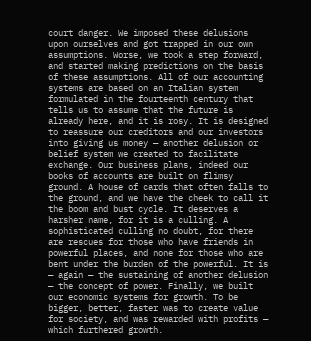court danger. We imposed these delusions upon ourselves and got trapped in our own assumptions. Worse, we took a step forward, and started making predictions on the basis of these assumptions. All of our accounting systems are based on an Italian system formulated in the fourteenth century that tells us to assume that the future is already here, and it is rosy. It is designed to reassure our creditors and our investors into giving us money — another delusion or belief system we created to facilitate exchange. Our business plans, indeed our books of accounts are built on flimsy ground. A house of cards that often falls to the ground, and we have the cheek to call it the boom and bust cycle. It deserves a harsher name, for it is a culling. A sophisticated culling no doubt, for there are rescues for those who have friends in powerful places, and none for those who are bent under the burden of the powerful. It is — again — the sustaining of another delusion — the concept of power. Finally, we built our economic systems for growth. To be bigger, better, faster was to create value for society, and was rewarded with profits — which furthered growth.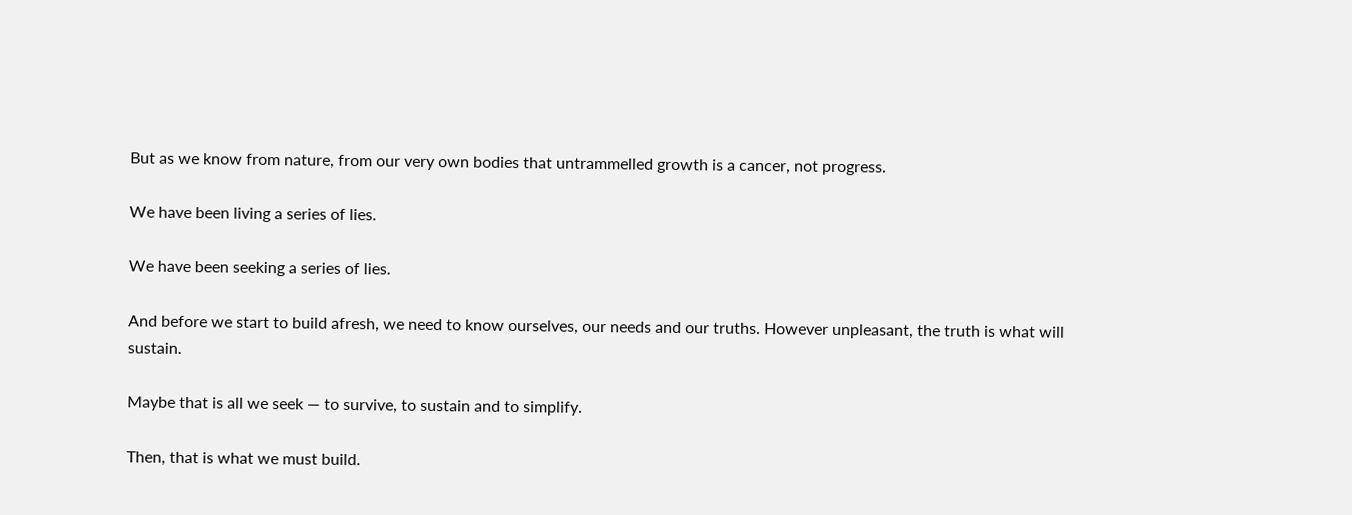But as we know from nature, from our very own bodies that untrammelled growth is a cancer, not progress.

We have been living a series of lies.

We have been seeking a series of lies.

And before we start to build afresh, we need to know ourselves, our needs and our truths. However unpleasant, the truth is what will sustain.

Maybe that is all we seek — to survive, to sustain and to simplify.

Then, that is what we must build.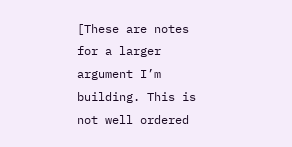[These are notes for a larger argument I’m building. This is not well ordered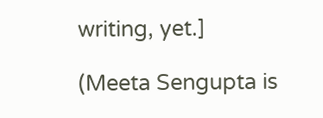writing, yet.]

(Meeta Sengupta is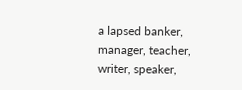a lapsed banker, manager, teacher, writer, speaker,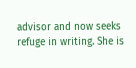advisor and now seeks refuge in writing. She is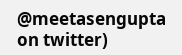@meetasengupta on twitter)